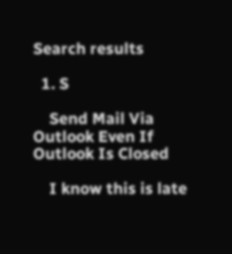Search results

  1. S

    Send Mail Via Outlook Even If Outlook Is Closed

    I know this is late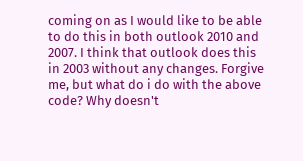coming on as I would like to be able to do this in both outlook 2010 and 2007. I think that outlook does this in 2003 without any changes. Forgive me, but what do i do with the above code? Why doesn't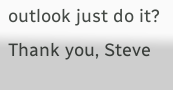outlook just do it? Thank you, Steve